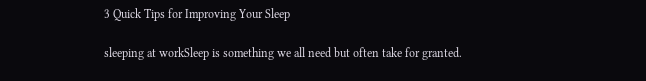3 Quick Tips for Improving Your Sleep

sleeping at workSleep is something we all need but often take for granted.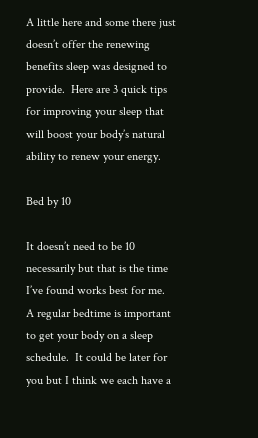A little here and some there just doesn’t offer the renewing benefits sleep was designed to provide.  Here are 3 quick tips for improving your sleep that will boost your body’s natural ability to renew your energy.

Bed by 10

It doesn’t need to be 10 necessarily but that is the time I’ve found works best for me.  A regular bedtime is important to get your body on a sleep schedule.  It could be later for you but I think we each have a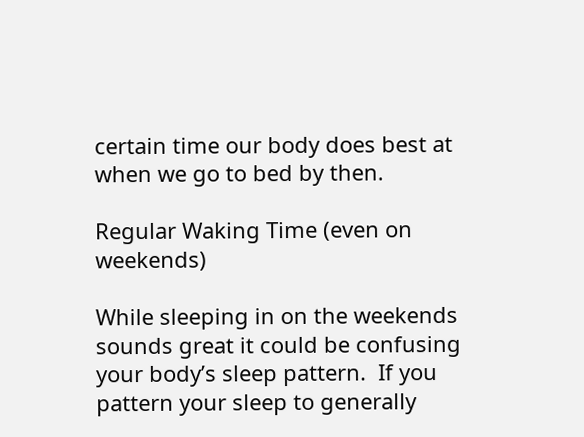certain time our body does best at when we go to bed by then.

Regular Waking Time (even on weekends)

While sleeping in on the weekends sounds great it could be confusing your body’s sleep pattern.  If you pattern your sleep to generally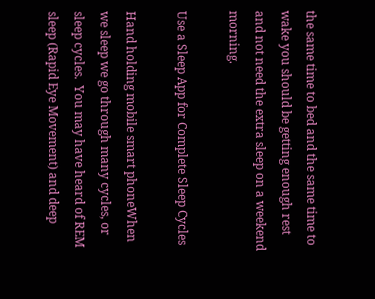the same time to bed and the same time to wake you should be getting enough rest and not need the extra sleep on a weekend morning.

Use a Sleep App for Complete Sleep Cycles

Hand holding mobile smart phoneWhen we sleep we go through many cycles, or sleep cycles.  You may have heard of REM sleep (Rapid Eye Movement) and deep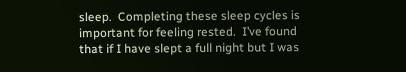sleep.  Completing these sleep cycles is important for feeling rested.  I’ve found that if I have slept a full night but I was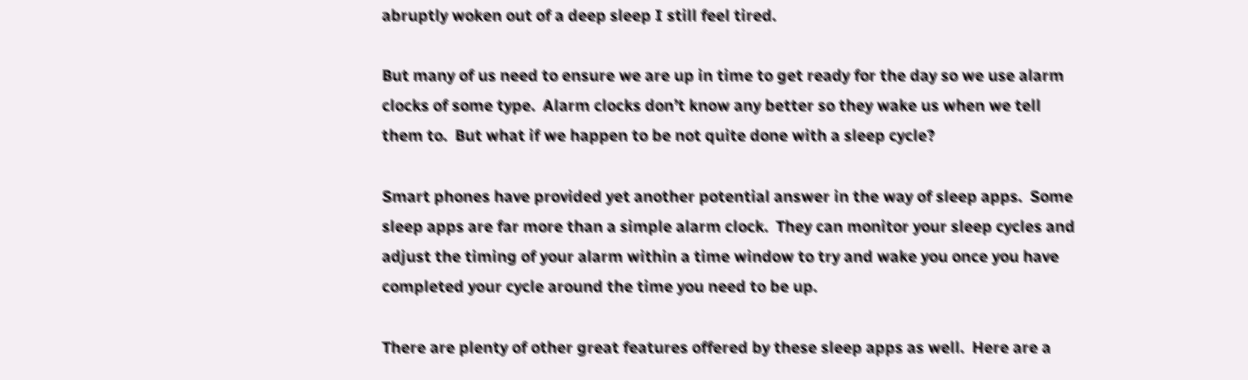abruptly woken out of a deep sleep I still feel tired.

But many of us need to ensure we are up in time to get ready for the day so we use alarm clocks of some type.  Alarm clocks don’t know any better so they wake us when we tell them to.  But what if we happen to be not quite done with a sleep cycle?

Smart phones have provided yet another potential answer in the way of sleep apps.  Some sleep apps are far more than a simple alarm clock.  They can monitor your sleep cycles and adjust the timing of your alarm within a time window to try and wake you once you have completed your cycle around the time you need to be up.

There are plenty of other great features offered by these sleep apps as well.  Here are a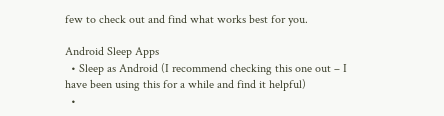few to check out and find what works best for you.

Android Sleep Apps
  • Sleep as Android (I recommend checking this one out – I have been using this for a while and find it helpful)
  •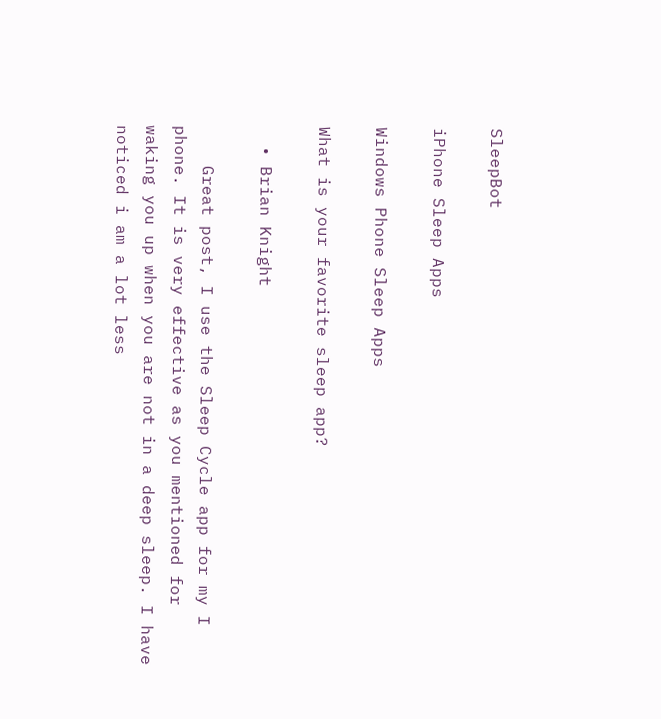SleepBot

iPhone Sleep Apps

Windows Phone Sleep Apps

What is your favorite sleep app?

  • Brian Knight

    Great post, I use the Sleep Cycle app for my I phone. It is very effective as you mentioned for waking you up when you are not in a deep sleep. I have noticed i am a lot less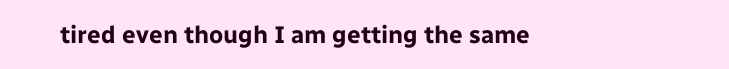tired even though I am getting the same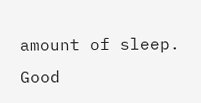amount of sleep. Good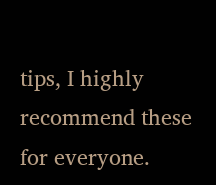tips, I highly recommend these for everyone.